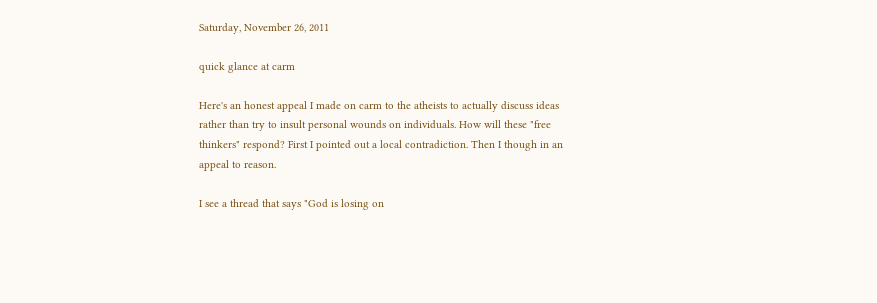Saturday, November 26, 2011

quick glance at carm

Here's an honest appeal I made on carm to the atheists to actually discuss ideas rather than try to insult personal wounds on individuals. How will these "free thinkers" respond? First I pointed out a local contradiction. Then I though in an appeal to reason.

I see a thread that says "God is losing on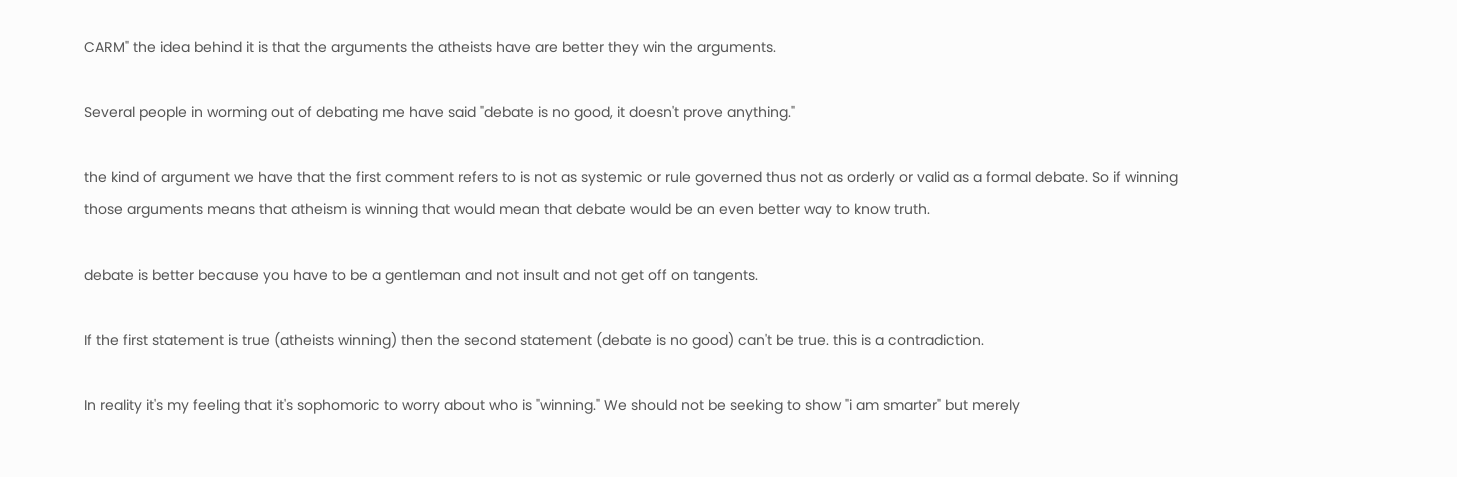CARM" the idea behind it is that the arguments the atheists have are better they win the arguments.

Several people in worming out of debating me have said "debate is no good, it doesn't prove anything."

the kind of argument we have that the first comment refers to is not as systemic or rule governed thus not as orderly or valid as a formal debate. So if winning those arguments means that atheism is winning that would mean that debate would be an even better way to know truth.

debate is better because you have to be a gentleman and not insult and not get off on tangents.

If the first statement is true (atheists winning) then the second statement (debate is no good) can't be true. this is a contradiction.

In reality it's my feeling that it's sophomoric to worry about who is "winning." We should not be seeking to show "i am smarter" but merely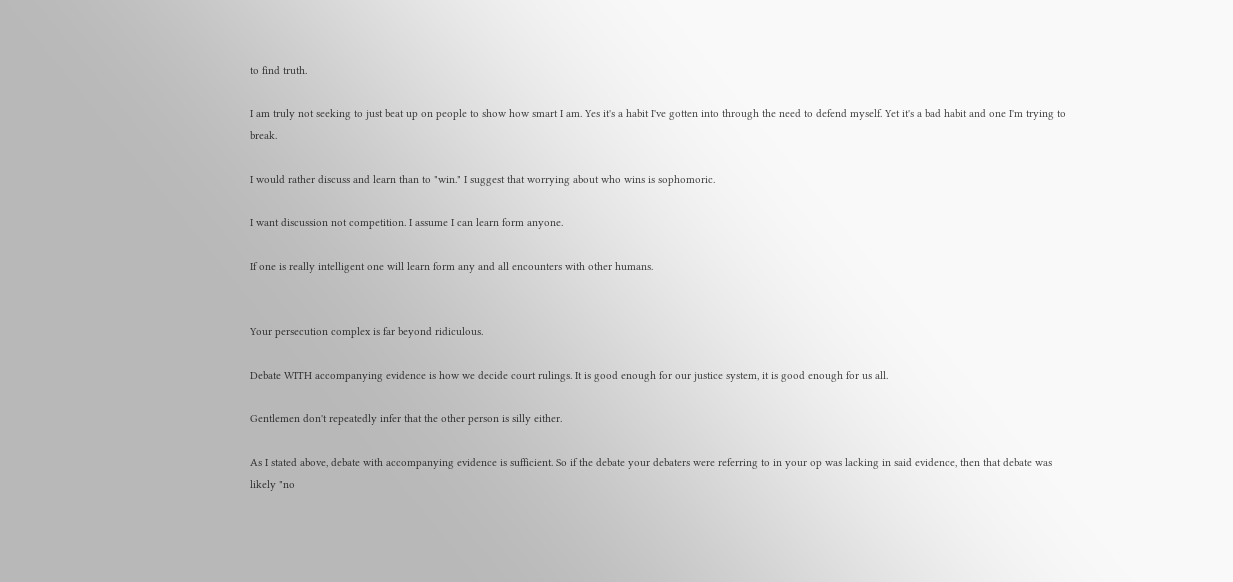to find truth.

I am truly not seeking to just beat up on people to show how smart I am. Yes it's a habit I've gotten into through the need to defend myself. Yet it's a bad habit and one I'm trying to break.

I would rather discuss and learn than to "win." I suggest that worrying about who wins is sophomoric.

I want discussion not competition. I assume I can learn form anyone.

If one is really intelligent one will learn form any and all encounters with other humans.


Your persecution complex is far beyond ridiculous.

Debate WITH accompanying evidence is how we decide court rulings. It is good enough for our justice system, it is good enough for us all.

Gentlemen don't repeatedly infer that the other person is silly either.

As I stated above, debate with accompanying evidence is sufficient. So if the debate your debaters were referring to in your op was lacking in said evidence, then that debate was likely "no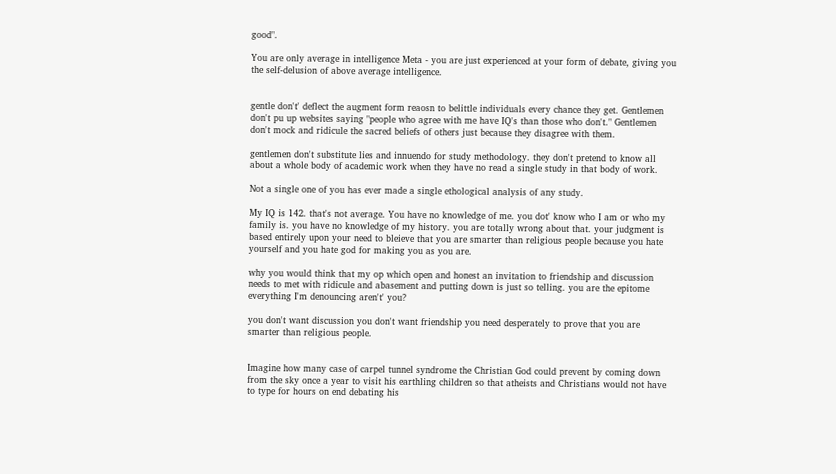good".

You are only average in intelligence Meta - you are just experienced at your form of debate, giving you the self-delusion of above average intelligence.


gentle don't' deflect the augment form reaosn to belittle individuals every chance they get. Gentlemen don't pu up websites saying "people who agree with me have IQ's than those who don't." Gentlemen don't mock and ridicule the sacred beliefs of others just because they disagree with them.

gentlemen don't substitute lies and innuendo for study methodology. they don't pretend to know all about a whole body of academic work when they have no read a single study in that body of work.

Not a single one of you has ever made a single ethological analysis of any study.

My IQ is 142. that's not average. You have no knowledge of me. you dot' know who I am or who my family is. you have no knowledge of my history. you are totally wrong about that. your judgment is based entirely upon your need to bleieve that you are smarter than religious people because you hate yourself and you hate god for making you as you are.

why you would think that my op which open and honest an invitation to friendship and discussion needs to met with ridicule and abasement and putting down is just so telling. you are the epitome everything I'm denouncing aren't' you?

you don't want discussion you don't want friendship you need desperately to prove that you are smarter than religious people.


Imagine how many case of carpel tunnel syndrome the Christian God could prevent by coming down from the sky once a year to visit his earthling children so that atheists and Christians would not have to type for hours on end debating his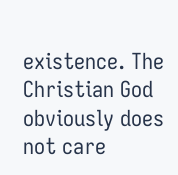existence. The Christian God obviously does not care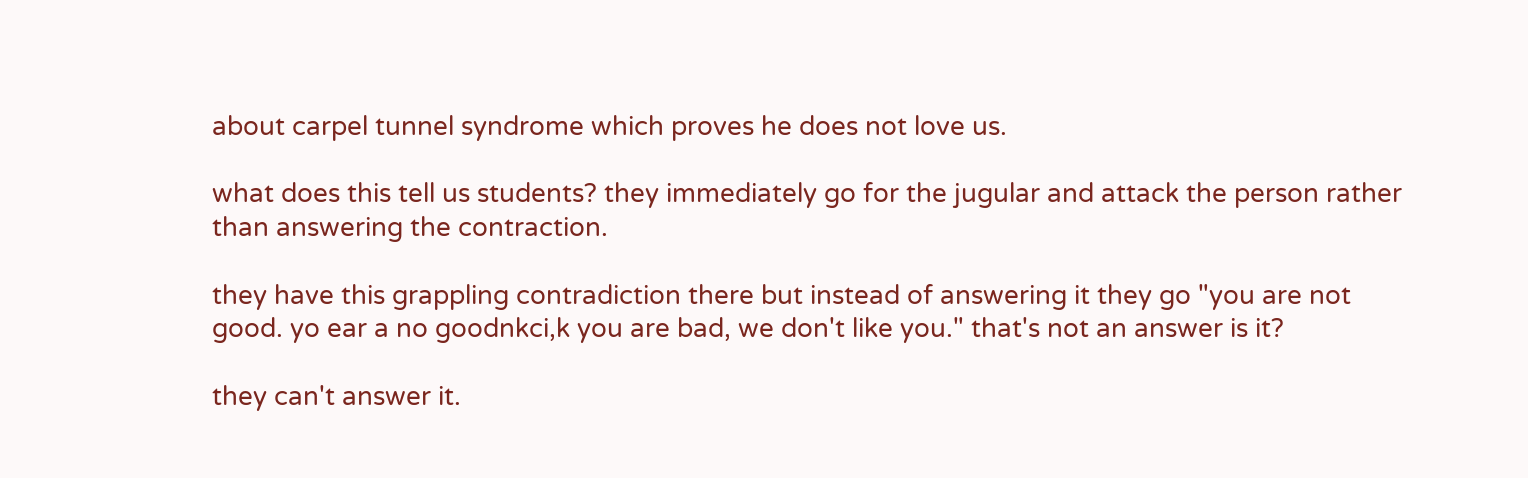about carpel tunnel syndrome which proves he does not love us.

what does this tell us students? they immediately go for the jugular and attack the person rather than answering the contraction.

they have this grappling contradiction there but instead of answering it they go "you are not good. yo ear a no goodnkci,k you are bad, we don't like you." that's not an answer is it?

they can't answer it.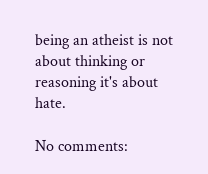being an atheist is not about thinking or reasoning it's about hate.

No comments: